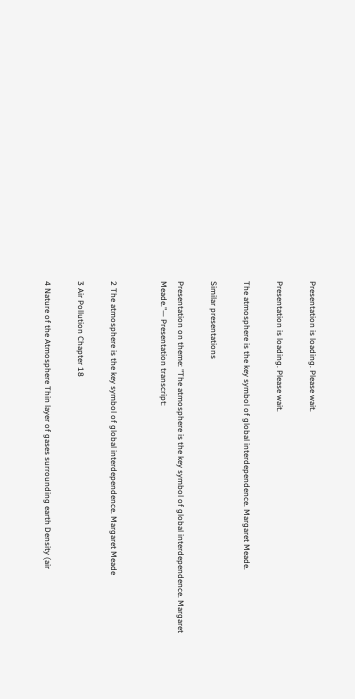Presentation is loading. Please wait.

Presentation is loading. Please wait.

The atmosphere is the key symbol of global interdependence. Margaret Meade.

Similar presentations

Presentation on theme: "The atmosphere is the key symbol of global interdependence. Margaret Meade."— Presentation transcript:


2 The atmosphere is the key symbol of global interdependence. Margaret Meade

3 Air Pollution Chapter 18

4 Nature of the Atmosphere Thin layer of gases surrounding earth Density (air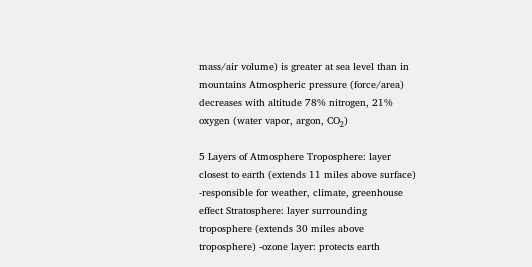mass/air volume) is greater at sea level than in mountains Atmospheric pressure (force/area) decreases with altitude 78% nitrogen, 21% oxygen (water vapor, argon, CO₂)

5 Layers of Atmosphere Troposphere: layer closest to earth (extends 11 miles above surface) -responsible for weather, climate, greenhouse effect Stratosphere: layer surrounding troposphere (extends 30 miles above troposphere) -ozone layer: protects earth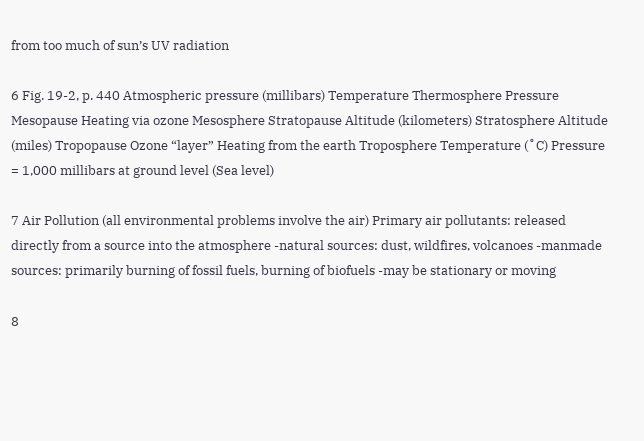from too much of sun’s UV radiation

6 Fig. 19-2, p. 440 Atmospheric pressure (millibars) Temperature Thermosphere Pressure Mesopause Heating via ozone Mesosphere Stratopause Altitude (kilometers) Stratosphere Altitude (miles) Tropopause Ozone “layer” Heating from the earth Troposphere Temperature (˚C) Pressure = 1,000 millibars at ground level (Sea level)

7 Air Pollution (all environmental problems involve the air) Primary air pollutants: released directly from a source into the atmosphere -natural sources: dust, wildfires, volcanoes -manmade sources: primarily burning of fossil fuels, burning of biofuels -may be stationary or moving

8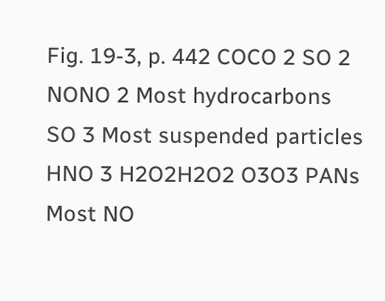Fig. 19-3, p. 442 COCO 2 SO 2 NONO 2 Most hydrocarbons SO 3 Most suspended particles HNO 3 H2O2H2O2 O3O3 PANs Most NO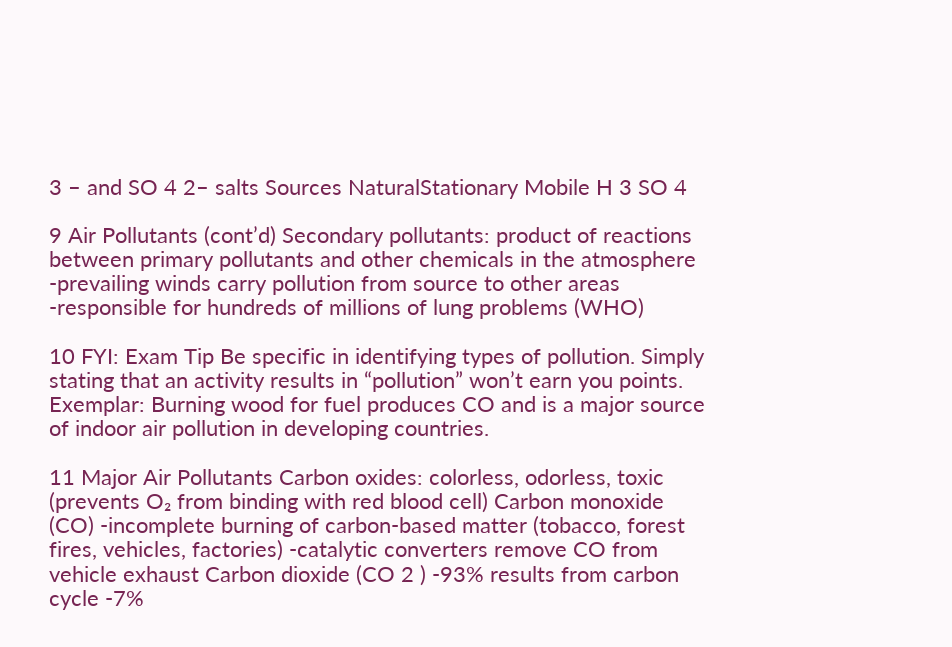3 – and SO 4 2– salts Sources NaturalStationary Mobile H 3 SO 4

9 Air Pollutants (cont’d) Secondary pollutants: product of reactions between primary pollutants and other chemicals in the atmosphere -prevailing winds carry pollution from source to other areas -responsible for hundreds of millions of lung problems (WHO)

10 FYI: Exam Tip Be specific in identifying types of pollution. Simply stating that an activity results in “pollution” won’t earn you points. Exemplar: Burning wood for fuel produces CO and is a major source of indoor air pollution in developing countries.

11 Major Air Pollutants Carbon oxides: colorless, odorless, toxic (prevents O₂ from binding with red blood cell) Carbon monoxide (CO) -incomplete burning of carbon-based matter (tobacco, forest fires, vehicles, factories) -catalytic converters remove CO from vehicle exhaust Carbon dioxide (CO 2 ) -93% results from carbon cycle -7%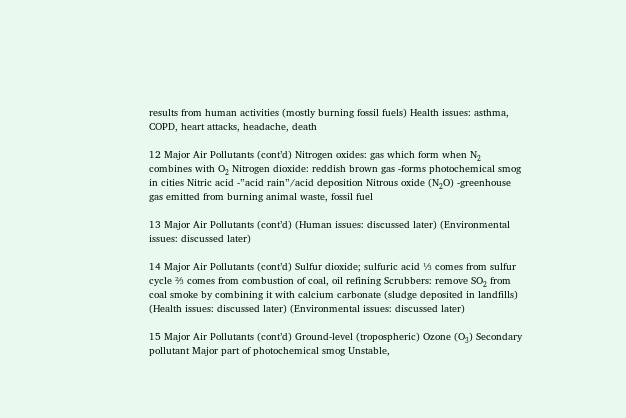results from human activities (mostly burning fossil fuels) Health issues: asthma, COPD, heart attacks, headache, death

12 Major Air Pollutants (cont’d) Nitrogen oxides: gas which form when N₂ combines with O₂ Nitrogen dioxide: reddish brown gas -forms photochemical smog in cities Nitric acid -”acid rain”/acid deposition Nitrous oxide (N₂O) -greenhouse gas emitted from burning animal waste, fossil fuel

13 Major Air Pollutants (cont’d) (Human issues: discussed later) (Environmental issues: discussed later)

14 Major Air Pollutants (cont’d) Sulfur dioxide; sulfuric acid ⅓ comes from sulfur cycle ⅔ comes from combustion of coal, oil refining Scrubbers: remove SO₂ from coal smoke by combining it with calcium carbonate (sludge deposited in landfills) (Health issues: discussed later) (Environmental issues: discussed later)

15 Major Air Pollutants (cont’d) Ground-level (tropospheric) Ozone (O₃) Secondary pollutant Major part of photochemical smog Unstable,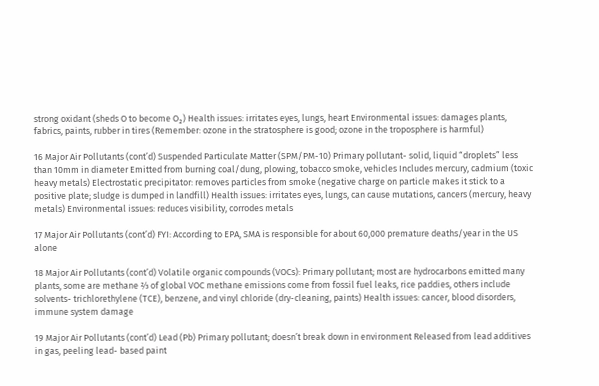strong oxidant (sheds O to become O₂) Health issues: irritates eyes, lungs, heart Environmental issues: damages plants, fabrics, paints, rubber in tires (Remember: ozone in the stratosphere is good; ozone in the troposphere is harmful)

16 Major Air Pollutants (cont’d) Suspended Particulate Matter (SPM/PM-10) Primary pollutant- solid, liquid “droplets” less than 10mm in diameter Emitted from burning coal/dung, plowing, tobacco smoke, vehicles Includes mercury, cadmium (toxic heavy metals) Electrostatic precipitator: removes particles from smoke (negative charge on particle makes it stick to a positive plate; sludge is dumped in landfill) Health issues: irritates eyes, lungs, can cause mutations, cancers (mercury, heavy metals) Environmental issues: reduces visibility, corrodes metals

17 Major Air Pollutants (cont’d) FYI: According to EPA, SMA is responsible for about 60,000 premature deaths/year in the US alone

18 Major Air Pollutants (cont’d) Volatile organic compounds (VOCs): Primary pollutant; most are hydrocarbons emitted many plants, some are methane ⅔ of global VOC methane emissions come from fossil fuel leaks, rice paddies, others include solvents- trichlorethylene (TCE), benzene, and vinyl chloride (dry-cleaning, paints) Health issues: cancer, blood disorders, immune system damage

19 Major Air Pollutants (cont’d) Lead (Pb) Primary pollutant; doesn’t break down in environment Released from lead additives in gas, peeling lead- based paint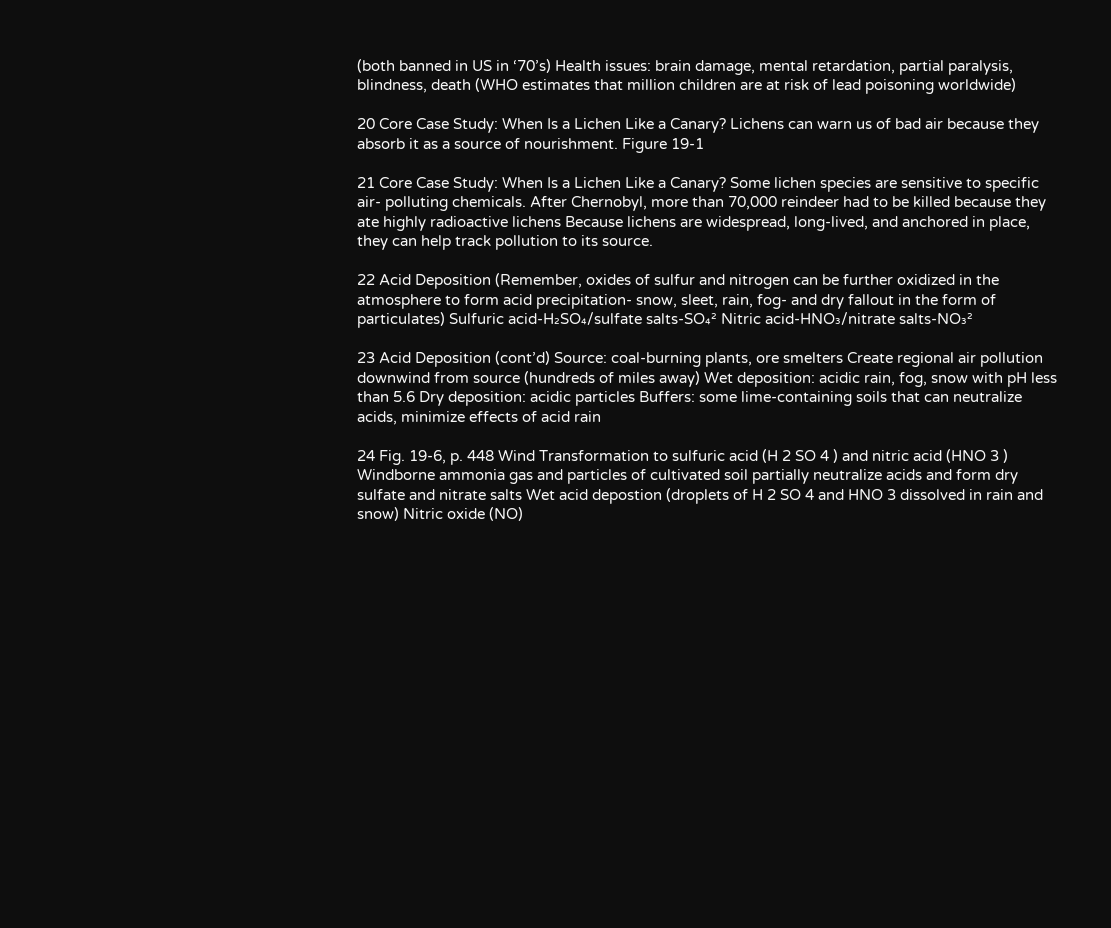(both banned in US in ‘70’s) Health issues: brain damage, mental retardation, partial paralysis, blindness, death (WHO estimates that million children are at risk of lead poisoning worldwide)

20 Core Case Study: When Is a Lichen Like a Canary? Lichens can warn us of bad air because they absorb it as a source of nourishment. Figure 19-1

21 Core Case Study: When Is a Lichen Like a Canary? Some lichen species are sensitive to specific air- polluting chemicals. After Chernobyl, more than 70,000 reindeer had to be killed because they ate highly radioactive lichens Because lichens are widespread, long-lived, and anchored in place, they can help track pollution to its source.

22 Acid Deposition (Remember, oxides of sulfur and nitrogen can be further oxidized in the atmosphere to form acid precipitation- snow, sleet, rain, fog- and dry fallout in the form of particulates) Sulfuric acid-H₂SO₄/sulfate salts-SO₄² Nitric acid-HNO₃/nitrate salts-NO₃²

23 Acid Deposition (cont’d) Source: coal-burning plants, ore smelters Create regional air pollution downwind from source (hundreds of miles away) Wet deposition: acidic rain, fog, snow with pH less than 5.6 Dry deposition: acidic particles Buffers: some lime-containing soils that can neutralize acids, minimize effects of acid rain

24 Fig. 19-6, p. 448 Wind Transformation to sulfuric acid (H 2 SO 4 ) and nitric acid (HNO 3 ) Windborne ammonia gas and particles of cultivated soil partially neutralize acids and form dry sulfate and nitrate salts Wet acid depostion (droplets of H 2 SO 4 and HNO 3 dissolved in rain and snow) Nitric oxide (NO)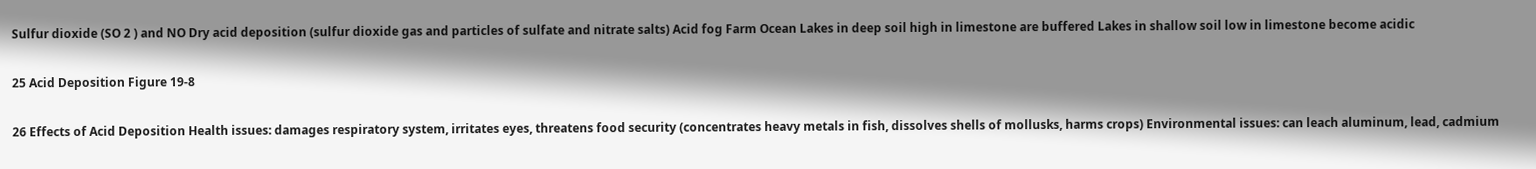Sulfur dioxide (SO 2 ) and NO Dry acid deposition (sulfur dioxide gas and particles of sulfate and nitrate salts) Acid fog Farm Ocean Lakes in deep soil high in limestone are buffered Lakes in shallow soil low in limestone become acidic

25 Acid Deposition Figure 19-8

26 Effects of Acid Deposition Health issues: damages respiratory system, irritates eyes, threatens food security (concentrates heavy metals in fish, dissolves shells of mollusks, harms crops) Environmental issues: can leach aluminum, lead, cadmium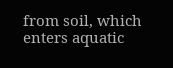from soil, which enters aquatic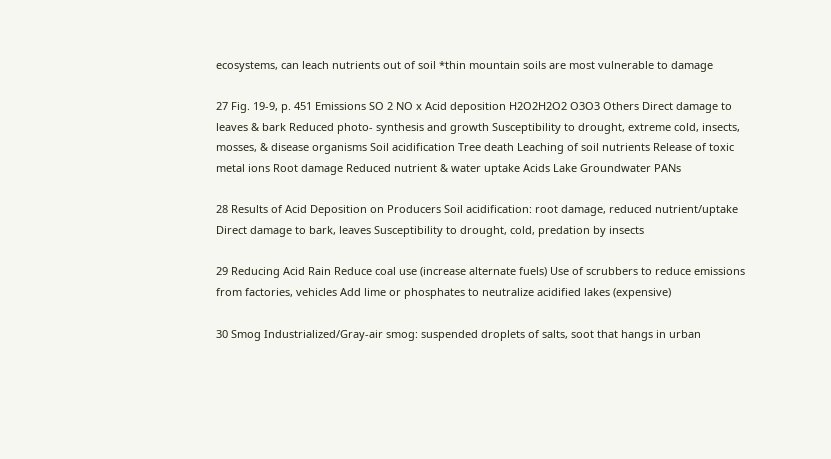ecosystems, can leach nutrients out of soil *thin mountain soils are most vulnerable to damage

27 Fig. 19-9, p. 451 Emissions SO 2 NO x Acid deposition H2O2H2O2 O3O3 Others Direct damage to leaves & bark Reduced photo- synthesis and growth Susceptibility to drought, extreme cold, insects, mosses, & disease organisms Soil acidification Tree death Leaching of soil nutrients Release of toxic metal ions Root damage Reduced nutrient & water uptake Acids Lake Groundwater PANs

28 Results of Acid Deposition on Producers Soil acidification: root damage, reduced nutrient/uptake Direct damage to bark, leaves Susceptibility to drought, cold, predation by insects

29 Reducing Acid Rain Reduce coal use (increase alternate fuels) Use of scrubbers to reduce emissions from factories, vehicles Add lime or phosphates to neutralize acidified lakes (expensive)

30 Smog Industrialized/Gray-air smog: suspended droplets of salts, soot that hangs in urban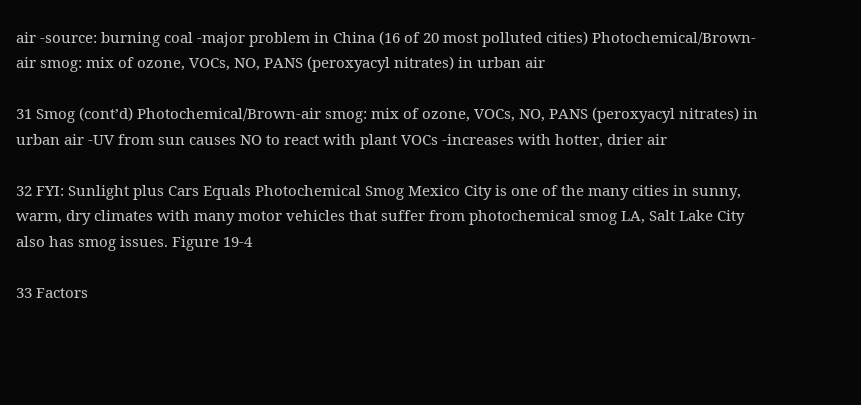air -source: burning coal -major problem in China (16 of 20 most polluted cities) Photochemical/Brown-air smog: mix of ozone, VOCs, NO, PANS (peroxyacyl nitrates) in urban air

31 Smog (cont’d) Photochemical/Brown-air smog: mix of ozone, VOCs, NO, PANS (peroxyacyl nitrates) in urban air -UV from sun causes NO to react with plant VOCs -increases with hotter, drier air

32 FYI: Sunlight plus Cars Equals Photochemical Smog Mexico City is one of the many cities in sunny, warm, dry climates with many motor vehicles that suffer from photochemical smog LA, Salt Lake City also has smog issues. Figure 19-4

33 Factors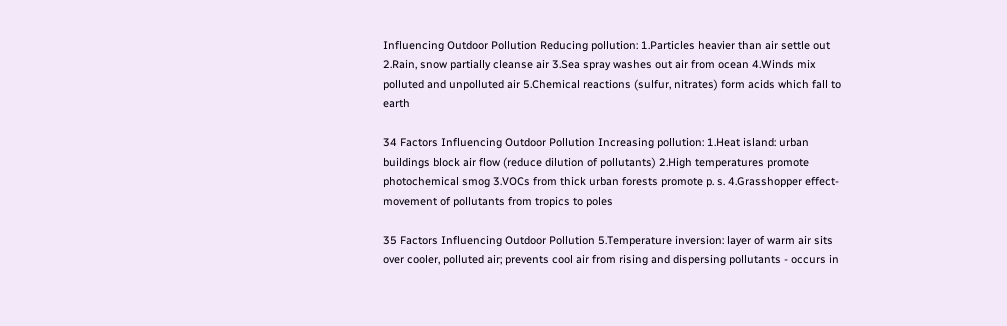Influencing Outdoor Pollution Reducing pollution: 1.Particles heavier than air settle out 2.Rain, snow partially cleanse air 3.Sea spray washes out air from ocean 4.Winds mix polluted and unpolluted air 5.Chemical reactions (sulfur, nitrates) form acids which fall to earth

34 Factors Influencing Outdoor Pollution Increasing pollution: 1.Heat island: urban buildings block air flow (reduce dilution of pollutants) 2.High temperatures promote photochemical smog 3.VOCs from thick urban forests promote p. s. 4.Grasshopper effect- movement of pollutants from tropics to poles

35 Factors Influencing Outdoor Pollution 5.Temperature inversion: layer of warm air sits over cooler, polluted air; prevents cool air from rising and dispersing pollutants - occurs in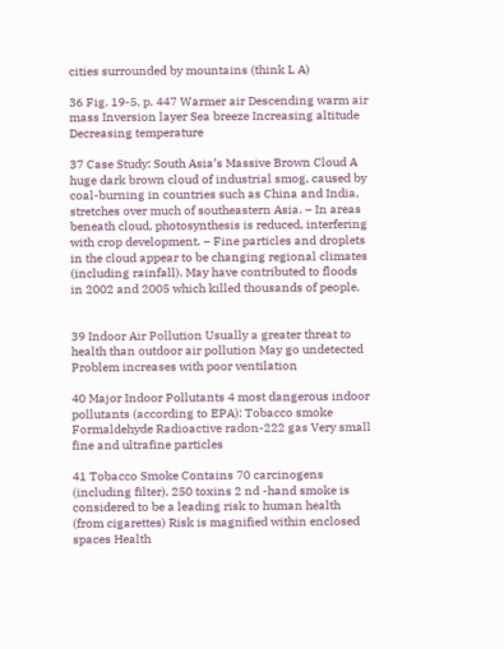cities surrounded by mountains (think L A)

36 Fig. 19-5, p. 447 Warmer air Descending warm air mass Inversion layer Sea breeze Increasing altitude Decreasing temperature

37 Case Study: South Asia’s Massive Brown Cloud A huge dark brown cloud of industrial smog, caused by coal-burning in countries such as China and India, stretches over much of southeastern Asia. – In areas beneath cloud, photosynthesis is reduced, interfering with crop development. – Fine particles and droplets in the cloud appear to be changing regional climates (including rainfall). May have contributed to floods in 2002 and 2005 which killed thousands of people.


39 Indoor Air Pollution Usually a greater threat to health than outdoor air pollution May go undetected Problem increases with poor ventilation

40 Major Indoor Pollutants 4 most dangerous indoor pollutants (according to EPA): Tobacco smoke Formaldehyde Radioactive radon-222 gas Very small fine and ultrafine particles

41 Tobacco Smoke Contains 70 carcinogens (including filter), 250 toxins 2 nd -hand smoke is considered to be a leading risk to human health (from cigarettes) Risk is magnified within enclosed spaces Health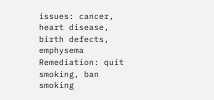issues: cancer, heart disease, birth defects, emphysema Remediation: quit smoking, ban smoking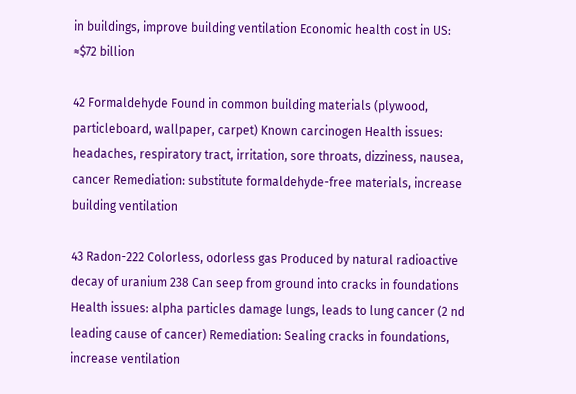in buildings, improve building ventilation Economic health cost in US: ≈$72 billion

42 Formaldehyde Found in common building materials (plywood, particleboard, wallpaper, carpet) Known carcinogen Health issues: headaches, respiratory tract, irritation, sore throats, dizziness, nausea, cancer Remediation: substitute formaldehyde-free materials, increase building ventilation

43 Radon-222 Colorless, odorless gas Produced by natural radioactive decay of uranium 238 Can seep from ground into cracks in foundations Health issues: alpha particles damage lungs, leads to lung cancer (2 nd leading cause of cancer) Remediation: Sealing cracks in foundations, increase ventilation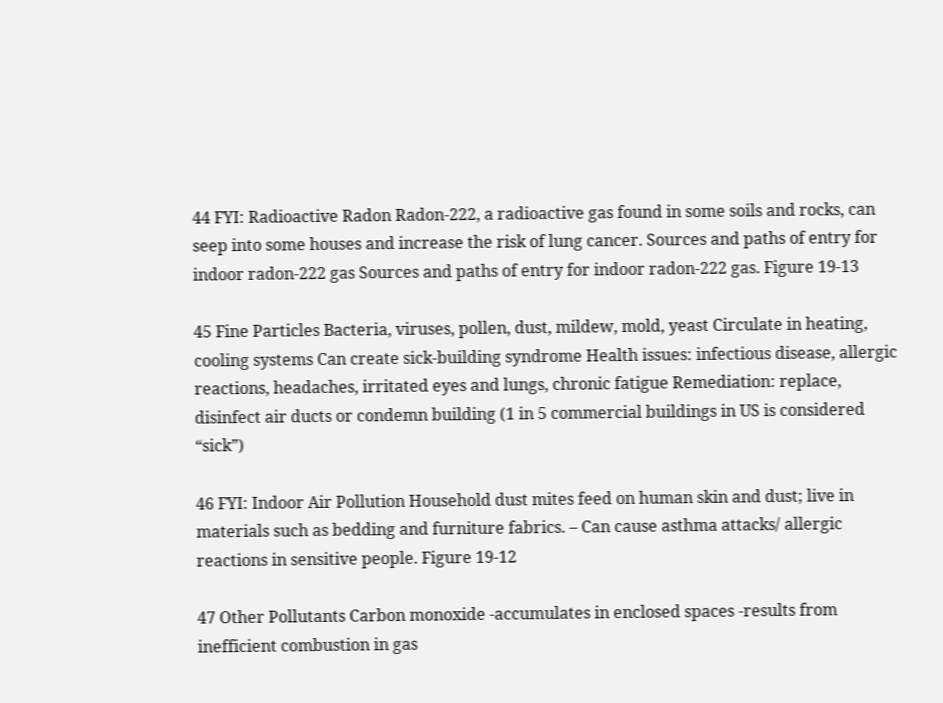44 FYI: Radioactive Radon Radon-222, a radioactive gas found in some soils and rocks, can seep into some houses and increase the risk of lung cancer. Sources and paths of entry for indoor radon-222 gas Sources and paths of entry for indoor radon-222 gas. Figure 19-13

45 Fine Particles Bacteria, viruses, pollen, dust, mildew, mold, yeast Circulate in heating, cooling systems Can create sick-building syndrome Health issues: infectious disease, allergic reactions, headaches, irritated eyes and lungs, chronic fatigue Remediation: replace, disinfect air ducts or condemn building (1 in 5 commercial buildings in US is considered “sick”)

46 FYI: Indoor Air Pollution Household dust mites feed on human skin and dust; live in materials such as bedding and furniture fabrics. – Can cause asthma attacks/ allergic reactions in sensitive people. Figure 19-12

47 Other Pollutants Carbon monoxide -accumulates in enclosed spaces -results from inefficient combustion in gas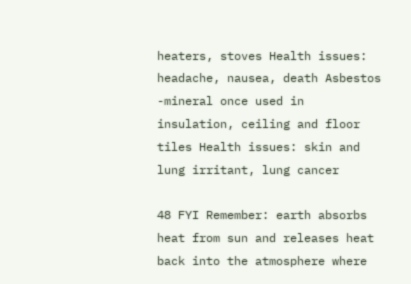heaters, stoves Health issues: headache, nausea, death Asbestos -mineral once used in insulation, ceiling and floor tiles Health issues: skin and lung irritant, lung cancer

48 FYI Remember: earth absorbs heat from sun and releases heat back into the atmosphere where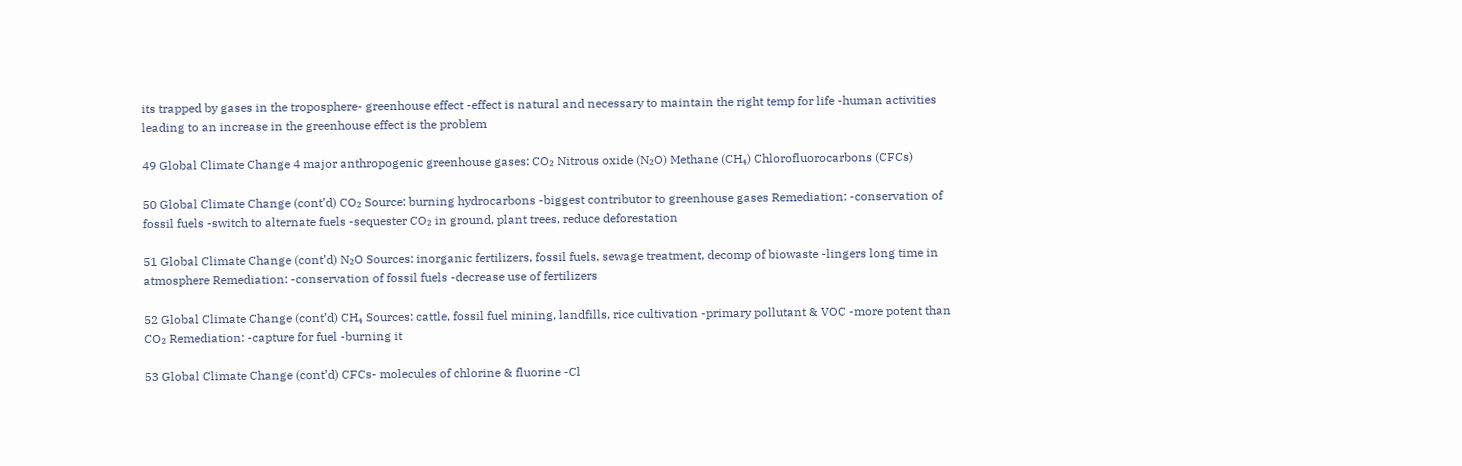its trapped by gases in the troposphere- greenhouse effect -effect is natural and necessary to maintain the right temp for life -human activities leading to an increase in the greenhouse effect is the problem

49 Global Climate Change 4 major anthropogenic greenhouse gases: CO₂ Nitrous oxide (N₂O) Methane (CH₄) Chlorofluorocarbons (CFCs)

50 Global Climate Change (cont’d) CO₂ Source: burning hydrocarbons -biggest contributor to greenhouse gases Remediation: -conservation of fossil fuels -switch to alternate fuels -sequester CO₂ in ground, plant trees, reduce deforestation

51 Global Climate Change (cont’d) N₂O Sources: inorganic fertilizers, fossil fuels, sewage treatment, decomp of biowaste -lingers long time in atmosphere Remediation: -conservation of fossil fuels -decrease use of fertilizers

52 Global Climate Change (cont’d) CH₄ Sources: cattle, fossil fuel mining, landfills, rice cultivation -primary pollutant & VOC -more potent than CO₂ Remediation: -capture for fuel -burning it

53 Global Climate Change (cont’d) CFCs- molecules of chlorine & fluorine -Cl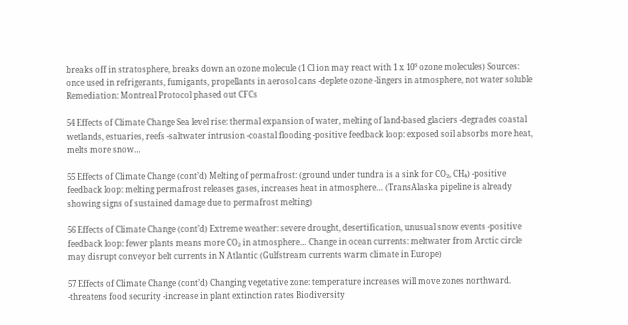breaks off in stratosphere, breaks down an ozone molecule (1 Cl ion may react with 1 x 10⁵ ozone molecules) Sources: once used in refrigerants, fumigants, propellants in aerosol cans -deplete ozone -lingers in atmosphere, not water soluble Remediation: Montreal Protocol phased out CFCs

54 Effects of Climate Change Sea level rise: thermal expansion of water, melting of land-based glaciers -degrades coastal wetlands, estuaries, reefs -saltwater intrusion -coastal flooding -positive feedback loop: exposed soil absorbs more heat, melts more snow…

55 Effects of Climate Change (cont’d) Melting of permafrost: (ground under tundra is a sink for CO₂, CH₄) -positive feedback loop: melting permafrost releases gases, increases heat in atmosphere… (TransAlaska pipeline is already showing signs of sustained damage due to permafrost melting)

56 Effects of Climate Change (cont’d) Extreme weather: severe drought, desertification, unusual snow events -positive feedback loop: fewer plants means more CO₂ in atmosphere… Change in ocean currents: meltwater from Arctic circle may disrupt conveyor belt currents in N Atlantic (Gulfstream currents warm climate in Europe)

57 Effects of Climate Change (cont’d) Changing vegetative zone: temperature increases will move zones northward. -threatens food security -increase in plant extinction rates Biodiversity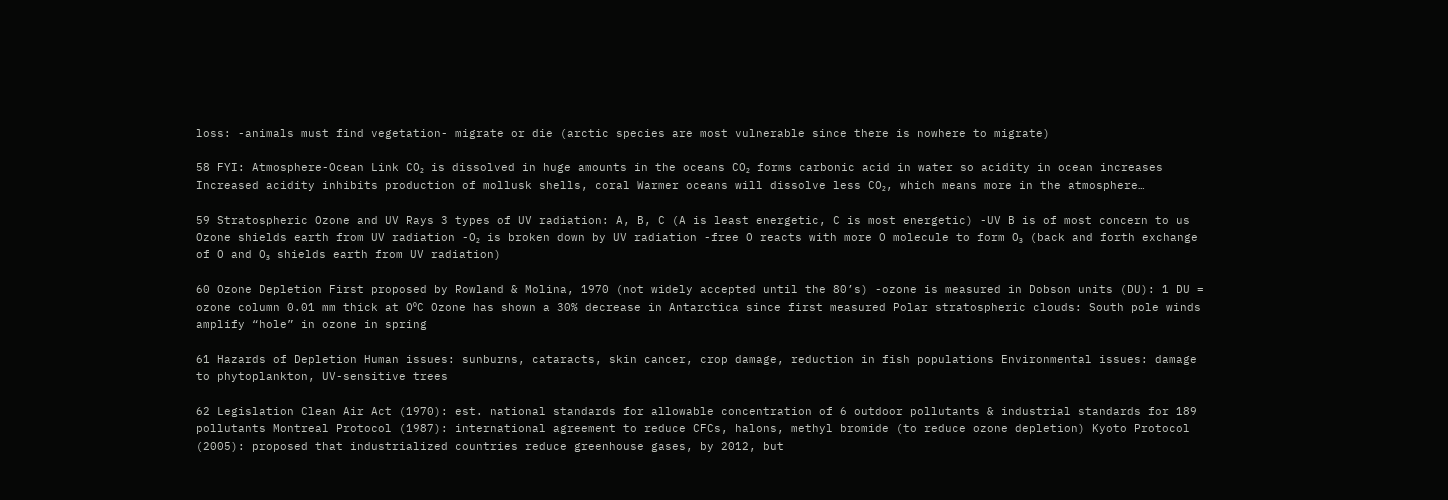loss: -animals must find vegetation- migrate or die (arctic species are most vulnerable since there is nowhere to migrate)

58 FYI: Atmosphere-Ocean Link CO₂ is dissolved in huge amounts in the oceans CO₂ forms carbonic acid in water so acidity in ocean increases Increased acidity inhibits production of mollusk shells, coral Warmer oceans will dissolve less CO₂, which means more in the atmosphere…

59 Stratospheric Ozone and UV Rays 3 types of UV radiation: A, B, C (A is least energetic, C is most energetic) -UV B is of most concern to us Ozone shields earth from UV radiation -O₂ is broken down by UV radiation -free O reacts with more O molecule to form O₃ (back and forth exchange of O and O₃ shields earth from UV radiation)

60 Ozone Depletion First proposed by Rowland & Molina, 1970 (not widely accepted until the 80’s) -ozone is measured in Dobson units (DU): 1 DU = ozone column 0.01 mm thick at O⁰C Ozone has shown a 30% decrease in Antarctica since first measured Polar stratospheric clouds: South pole winds amplify “hole” in ozone in spring

61 Hazards of Depletion Human issues: sunburns, cataracts, skin cancer, crop damage, reduction in fish populations Environmental issues: damage to phytoplankton, UV-sensitive trees

62 Legislation Clean Air Act (1970): est. national standards for allowable concentration of 6 outdoor pollutants & industrial standards for 189 pollutants Montreal Protocol (1987): international agreement to reduce CFCs, halons, methyl bromide (to reduce ozone depletion) Kyoto Protocol (2005): proposed that industrialized countries reduce greenhouse gases, by 2012, but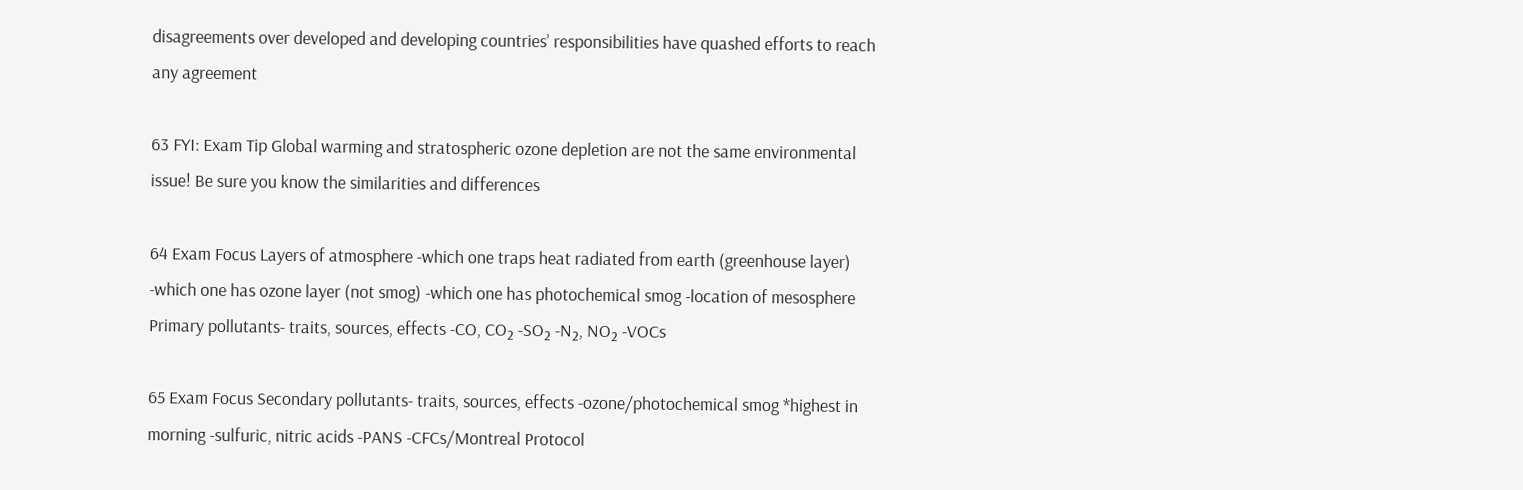disagreements over developed and developing countries’ responsibilities have quashed efforts to reach any agreement

63 FYI: Exam Tip Global warming and stratospheric ozone depletion are not the same environmental issue! Be sure you know the similarities and differences

64 Exam Focus Layers of atmosphere -which one traps heat radiated from earth (greenhouse layer) -which one has ozone layer (not smog) -which one has photochemical smog -location of mesosphere Primary pollutants- traits, sources, effects -CO, CO₂ -SO₂ -N₂, NO₂ -VOCs

65 Exam Focus Secondary pollutants- traits, sources, effects -ozone/photochemical smog *highest in morning -sulfuric, nitric acids -PANS -CFCs/Montreal Protocol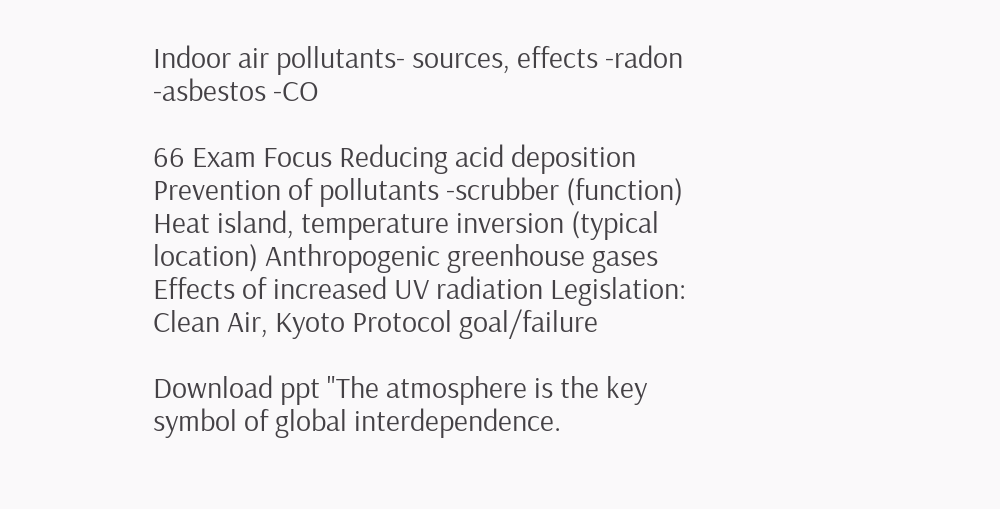Indoor air pollutants- sources, effects -radon -asbestos -CO

66 Exam Focus Reducing acid deposition Prevention of pollutants -scrubber (function) Heat island, temperature inversion (typical location) Anthropogenic greenhouse gases Effects of increased UV radiation Legislation: Clean Air, Kyoto Protocol goal/failure

Download ppt "The atmosphere is the key symbol of global interdependence.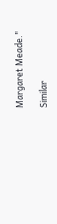Margaret Meade."

Similar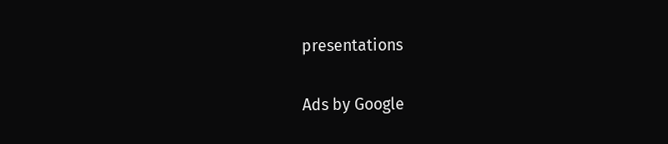presentations

Ads by Google